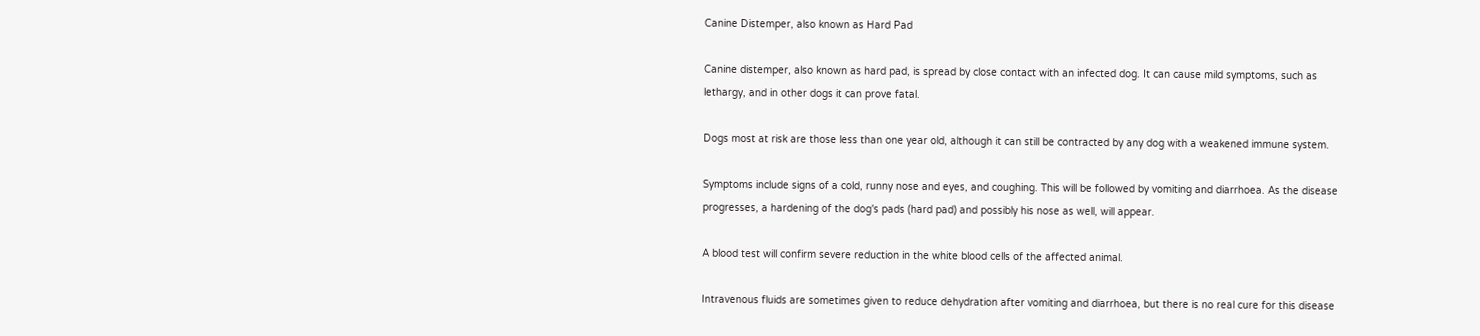Canine Distemper, also known as Hard Pad

Canine distemper, also known as hard pad, is spread by close contact with an infected dog. It can cause mild symptoms, such as lethargy, and in other dogs it can prove fatal.

Dogs most at risk are those less than one year old, although it can still be contracted by any dog with a weakened immune system.

Symptoms include signs of a cold, runny nose and eyes, and coughing. This will be followed by vomiting and diarrhoea. As the disease progresses, a hardening of the dog's pads (hard pad) and possibly his nose as well, will appear.

A blood test will confirm severe reduction in the white blood cells of the affected animal.

Intravenous fluids are sometimes given to reduce dehydration after vomiting and diarrhoea, but there is no real cure for this disease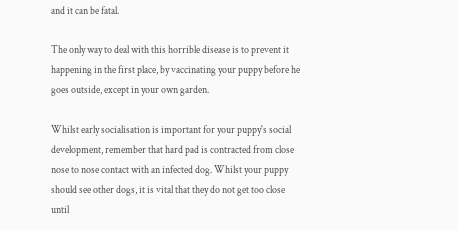and it can be fatal.

The only way to deal with this horrible disease is to prevent it happening in the first place, by vaccinating your puppy before he goes outside, except in your own garden.

Whilst early socialisation is important for your puppy's social development, remember that hard pad is contracted from close nose to nose contact with an infected dog. Whilst your puppy should see other dogs, it is vital that they do not get too close until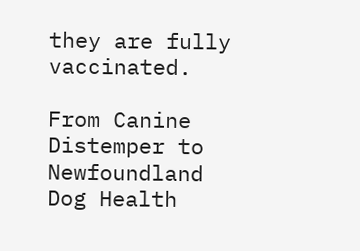they are fully vaccinated.

From Canine Distemper to Newfoundland Dog Health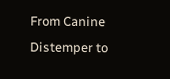From Canine Distemper to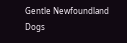Gentle Newfoundland Dogs